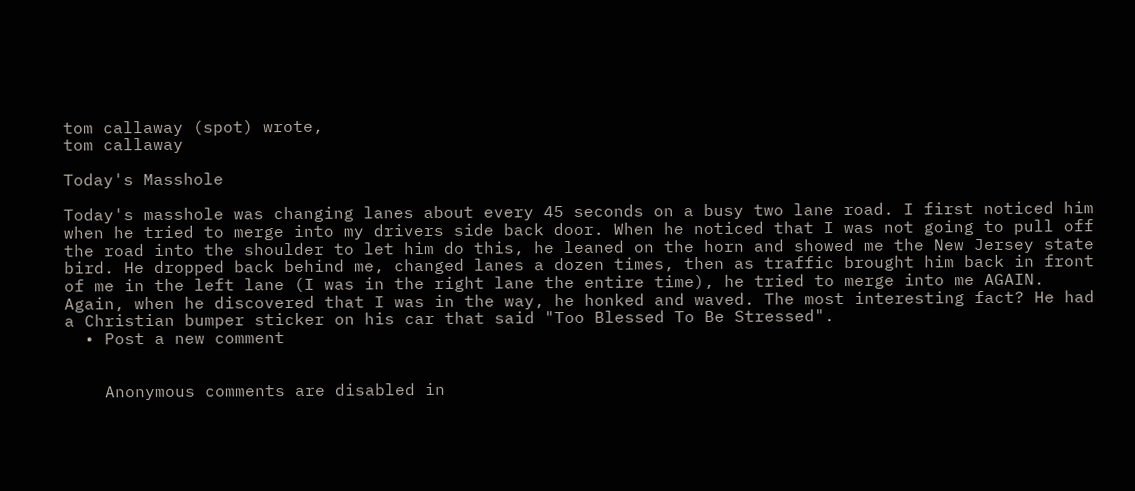tom callaway (spot) wrote,
tom callaway

Today's Masshole

Today's masshole was changing lanes about every 45 seconds on a busy two lane road. I first noticed him when he tried to merge into my drivers side back door. When he noticed that I was not going to pull off the road into the shoulder to let him do this, he leaned on the horn and showed me the New Jersey state bird. He dropped back behind me, changed lanes a dozen times, then as traffic brought him back in front of me in the left lane (I was in the right lane the entire time), he tried to merge into me AGAIN. Again, when he discovered that I was in the way, he honked and waved. The most interesting fact? He had a Christian bumper sticker on his car that said "Too Blessed To Be Stressed".
  • Post a new comment


    Anonymous comments are disabled in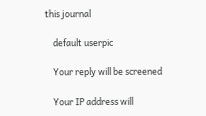this journal

    default userpic

    Your reply will be screened

    Your IP address will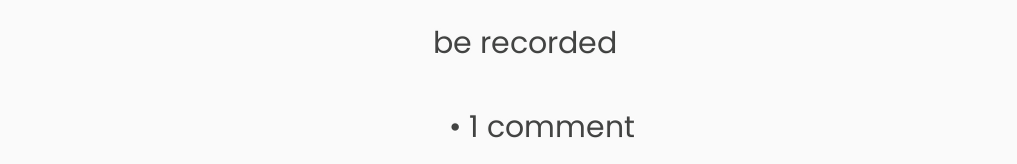be recorded

  • 1 comment